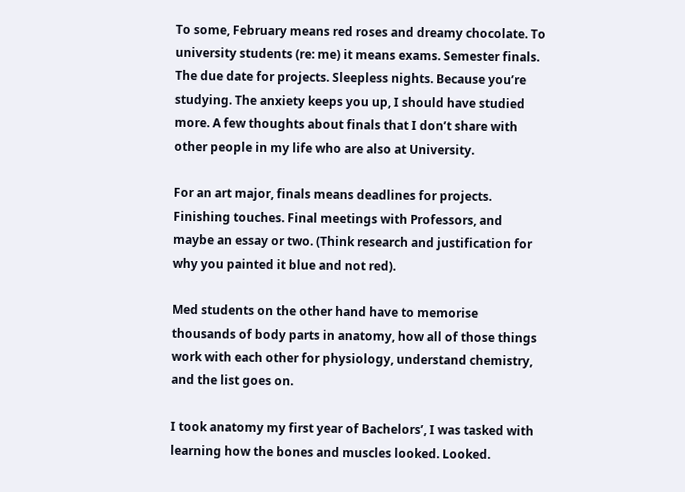To some, February means red roses and dreamy chocolate. To university students (re: me) it means exams. Semester finals. The due date for projects. Sleepless nights. Because you’re studying. The anxiety keeps you up, I should have studied more. A few thoughts about finals that I don’t share with other people in my life who are also at University.

For an art major, finals means deadlines for projects. Finishing touches. Final meetings with Professors, and maybe an essay or two. (Think research and justification for why you painted it blue and not red).

Med students on the other hand have to memorise thousands of body parts in anatomy, how all of those things work with each other for physiology, understand chemistry, and the list goes on.

I took anatomy my first year of Bachelors’, I was tasked with learning how the bones and muscles looked. Looked.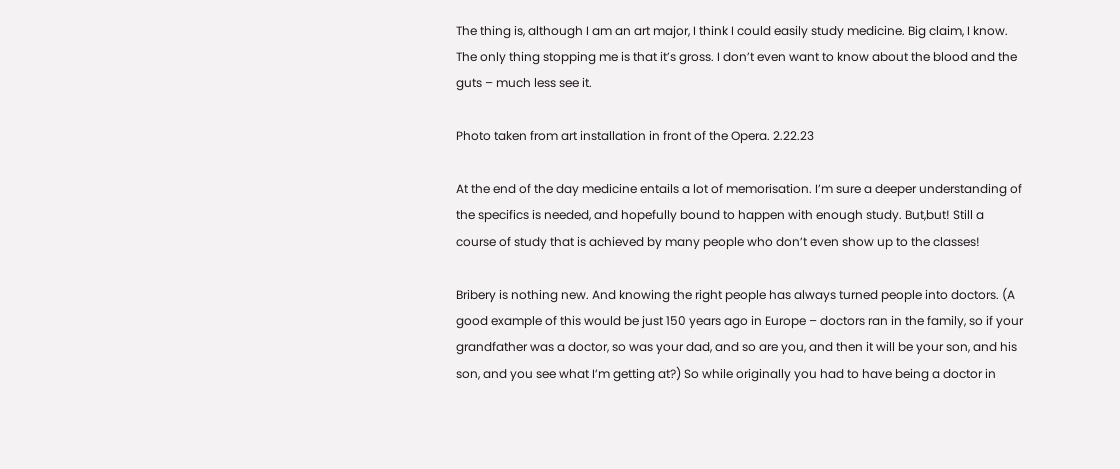The thing is, although I am an art major, I think I could easily study medicine. Big claim, I know. The only thing stopping me is that it’s gross. I don’t even want to know about the blood and the guts – much less see it.

Photo taken from art installation in front of the Opera. 2.22.23

At the end of the day medicine entails a lot of memorisation. I’m sure a deeper understanding of the specifics is needed, and hopefully bound to happen with enough study. But,but! Still a course of study that is achieved by many people who don’t even show up to the classes!

Bribery is nothing new. And knowing the right people has always turned people into doctors. (A good example of this would be just 150 years ago in Europe – doctors ran in the family, so if your grandfather was a doctor, so was your dad, and so are you, and then it will be your son, and his son, and you see what I’m getting at?) So while originally you had to have being a doctor in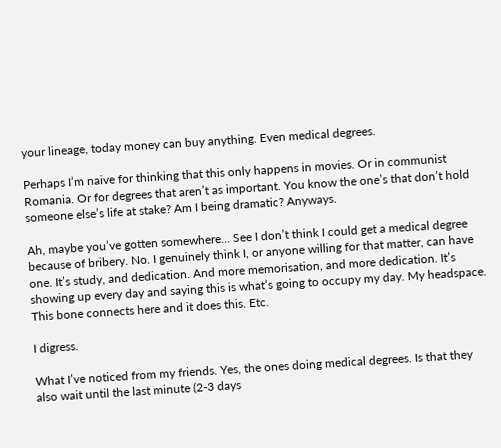your lineage, today money can buy anything. Even medical degrees.

Perhaps I’m naive for thinking that this only happens in movies. Or in communist Romania. Or for degrees that aren’t as important. You know the one’s that don’t hold someone else’s life at stake? Am I being dramatic? Anyways.

Ah, maybe you’ve gotten somewhere… See I don’t think I could get a medical degree because of bribery. No. I genuinely think I, or anyone willing for that matter, can have one. It’s study, and dedication. And more memorisation, and more dedication. It’s showing up every day and saying this is what’s going to occupy my day. My headspace. This bone connects here and it does this. Etc.

I digress.

What I’ve noticed from my friends. Yes, the ones doing medical degrees. Is that they also wait until the last minute (2-3 days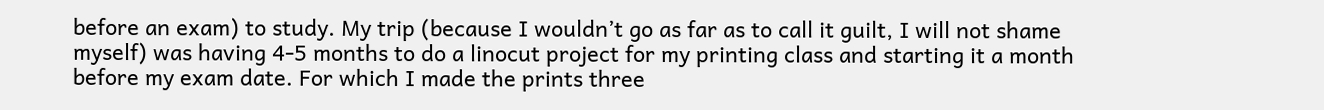before an exam) to study. My trip (because I wouldn’t go as far as to call it guilt, I will not shame myself) was having 4-5 months to do a linocut project for my printing class and starting it a month before my exam date. For which I made the prints three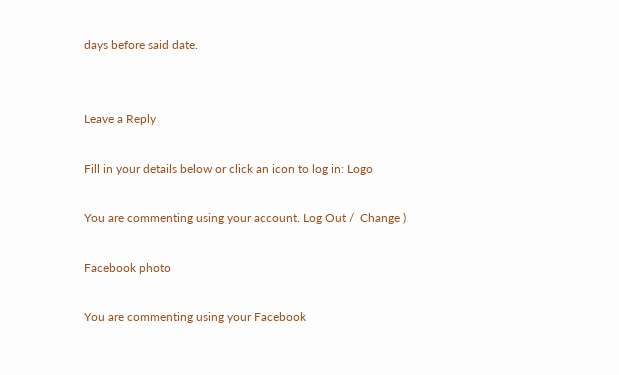days before said date.


Leave a Reply

Fill in your details below or click an icon to log in: Logo

You are commenting using your account. Log Out /  Change )

Facebook photo

You are commenting using your Facebook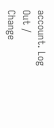account. Log Out /  Change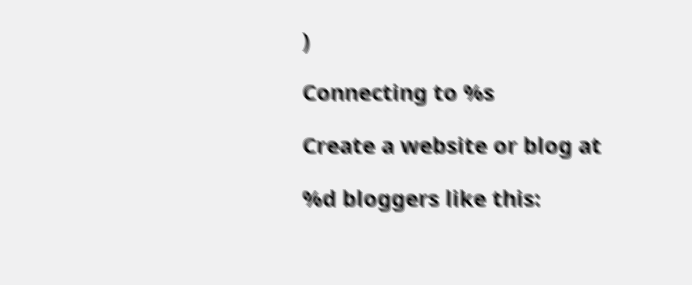)

Connecting to %s

Create a website or blog at

%d bloggers like this: